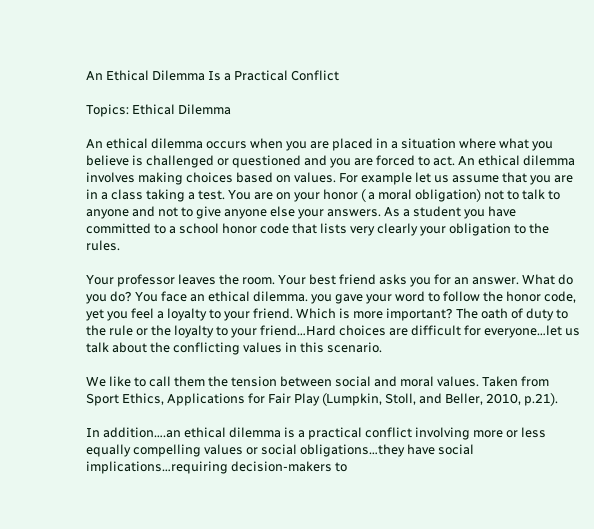An Ethical Dilemma Is a Practical Conflict

Topics: Ethical Dilemma

An ethical dilemma occurs when you are placed in a situation where what you believe is challenged or questioned and you are forced to act. An ethical dilemma involves making choices based on values. For example let us assume that you are in a class taking a test. You are on your honor ( a moral obligation) not to talk to anyone and not to give anyone else your answers. As a student you have committed to a school honor code that lists very clearly your obligation to the rules.

Your professor leaves the room. Your best friend asks you for an answer. What do you do? You face an ethical dilemma. you gave your word to follow the honor code, yet you feel a loyalty to your friend. Which is more important? The oath of duty to the rule or the loyalty to your friend…Hard choices are difficult for everyone…let us talk about the conflicting values in this scenario.

We like to call them the tension between social and moral values. Taken from Sport Ethics, Applications for Fair Play (Lumpkin, Stoll, and Beller, 2010, p.21).

In addition….an ethical dilemma is a practical conflict involving more or less equally compelling values or social obligations…they have social implications…requiring decision-makers to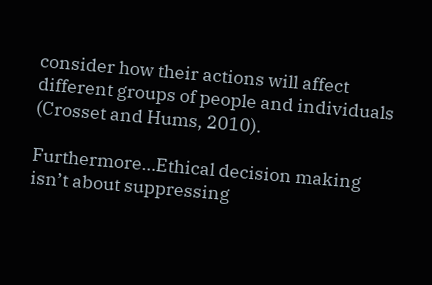consider how their actions will affect different groups of people and individuals (Crosset and Hums, 2010).

Furthermore…Ethical decision making isn’t about suppressing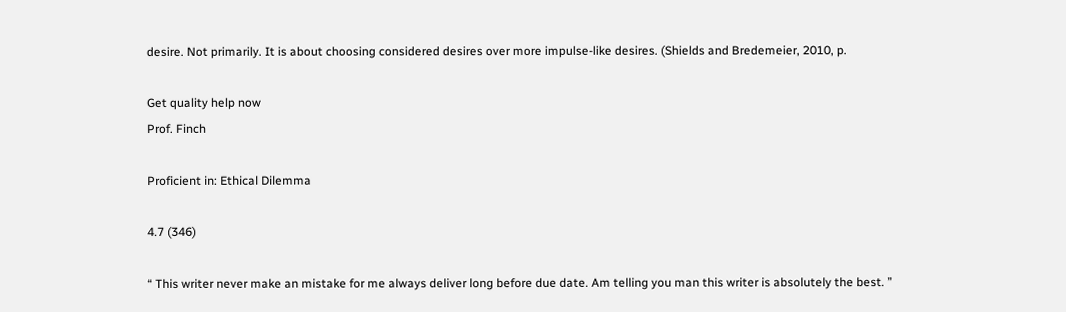desire. Not primarily. It is about choosing considered desires over more impulse-like desires. (Shields and Bredemeier, 2010, p.

Get quality help now
Prof. Finch

Proficient in: Ethical Dilemma

4.7 (346)

“ This writer never make an mistake for me always deliver long before due date. Am telling you man this writer is absolutely the best. ”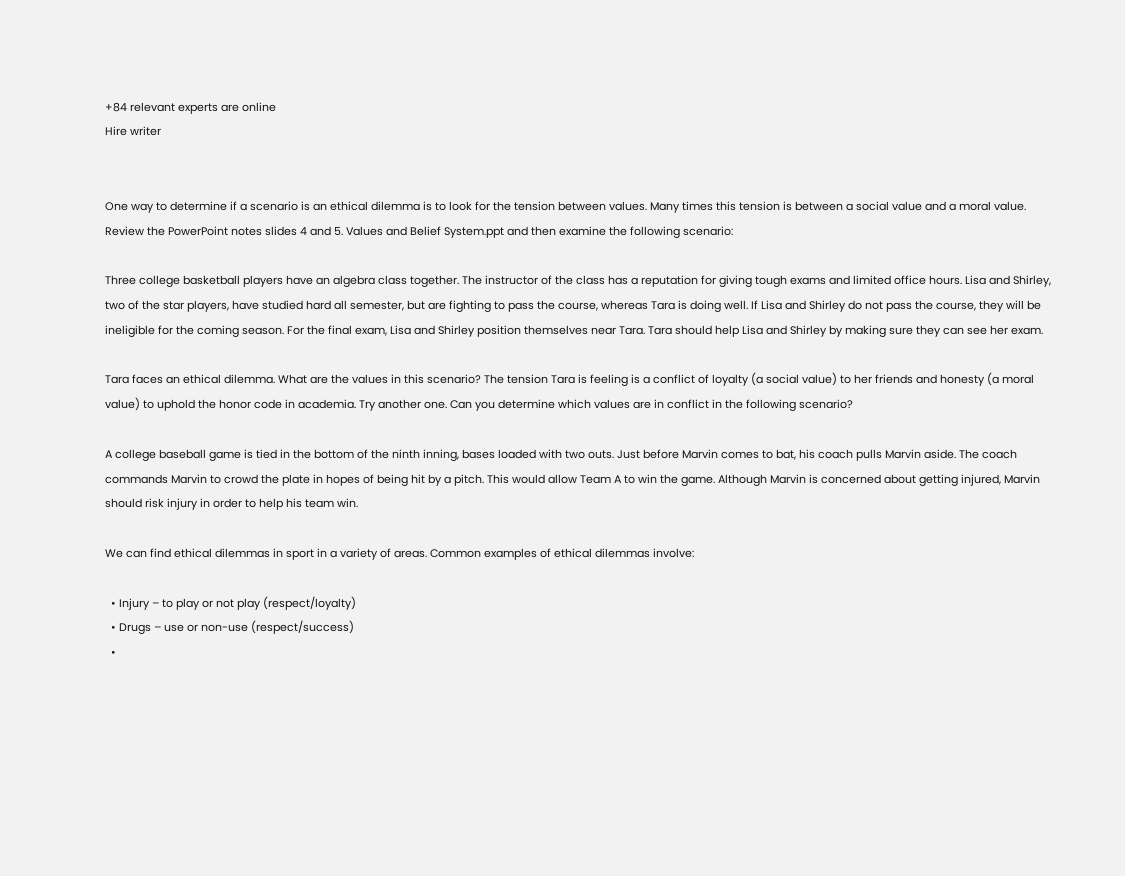+84 relevant experts are online
Hire writer


One way to determine if a scenario is an ethical dilemma is to look for the tension between values. Many times this tension is between a social value and a moral value. Review the PowerPoint notes slides 4 and 5. Values and Belief System.ppt and then examine the following scenario:

Three college basketball players have an algebra class together. The instructor of the class has a reputation for giving tough exams and limited office hours. Lisa and Shirley, two of the star players, have studied hard all semester, but are fighting to pass the course, whereas Tara is doing well. If Lisa and Shirley do not pass the course, they will be ineligible for the coming season. For the final exam, Lisa and Shirley position themselves near Tara. Tara should help Lisa and Shirley by making sure they can see her exam.

Tara faces an ethical dilemma. What are the values in this scenario? The tension Tara is feeling is a conflict of loyalty (a social value) to her friends and honesty (a moral value) to uphold the honor code in academia. Try another one. Can you determine which values are in conflict in the following scenario?

A college baseball game is tied in the bottom of the ninth inning, bases loaded with two outs. Just before Marvin comes to bat, his coach pulls Marvin aside. The coach commands Marvin to crowd the plate in hopes of being hit by a pitch. This would allow Team A to win the game. Although Marvin is concerned about getting injured, Marvin should risk injury in order to help his team win.

We can find ethical dilemmas in sport in a variety of areas. Common examples of ethical dilemmas involve:

  • Injury – to play or not play (respect/loyalty)
  • Drugs – use or non-use (respect/success)
  •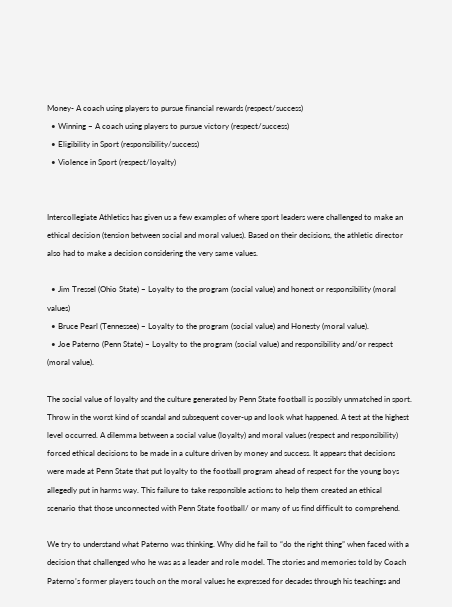Money- A coach using players to pursue financial rewards (respect/success)
  • Winning – A coach using players to pursue victory (respect/success)
  • Eligibility in Sport (responsibility/success)
  • Violence in Sport (respect/loyalty)


Intercollegiate Athletics has given us a few examples of where sport leaders were challenged to make an ethical decision (tension between social and moral values). Based on their decisions, the athletic director also had to make a decision considering the very same values.

  • Jim Tressel (Ohio State) – Loyalty to the program (social value) and honest or responsibility (moral values)
  • Bruce Pearl (Tennessee) – Loyalty to the program (social value) and Honesty (moral value).
  • Joe Paterno (Penn State) – Loyalty to the program (social value) and responsibility and/or respect (moral value).

The social value of loyalty and the culture generated by Penn State football is possibly unmatched in sport. Throw in the worst kind of scandal and subsequent cover-up and look what happened. A test at the highest level occurred. A dilemma between a social value (loyalty) and moral values (respect and responsibility) forced ethical decisions to be made in a culture driven by money and success. It appears that decisions were made at Penn State that put loyalty to the football program ahead of respect for the young boys allegedly put in harms way. This failure to take responsible actions to help them created an ethical scenario that those unconnected with Penn State football/ or many of us find difficult to comprehend.

We try to understand what Paterno was thinking. Why did he fail to “do the right thing” when faced with a decision that challenged who he was as a leader and role model. The stories and memories told by Coach Paterno’s former players touch on the moral values he expressed for decades through his teachings and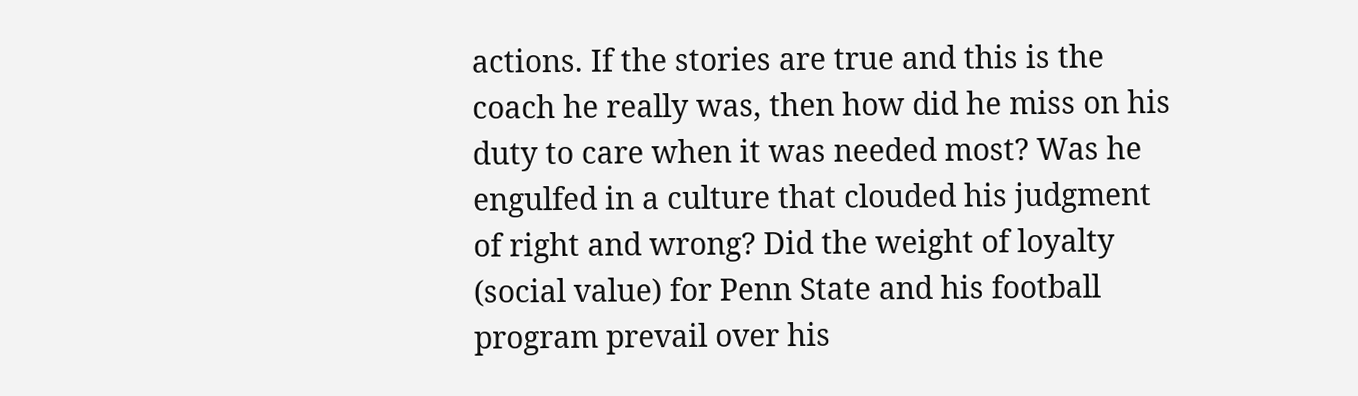actions. If the stories are true and this is the coach he really was, then how did he miss on his duty to care when it was needed most? Was he engulfed in a culture that clouded his judgment of right and wrong? Did the weight of loyalty (social value) for Penn State and his football program prevail over his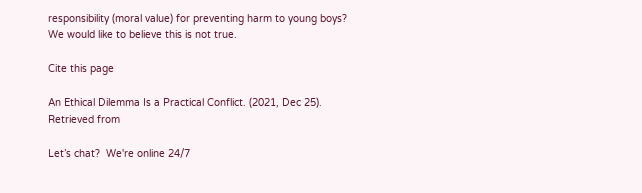responsibility (moral value) for preventing harm to young boys? We would like to believe this is not true.

Cite this page

An Ethical Dilemma Is a Practical Conflict. (2021, Dec 25). Retrieved from

Let’s chat?  We're online 24/7